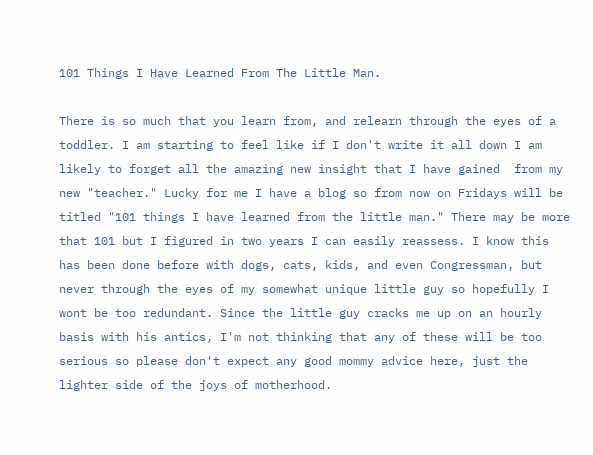101 Things I Have Learned From The Little Man.

There is so much that you learn from, and relearn through the eyes of a toddler. I am starting to feel like if I don't write it all down I am likely to forget all the amazing new insight that I have gained  from my new "teacher." Lucky for me I have a blog so from now on Fridays will be titled "101 things I have learned from the little man." There may be more that 101 but I figured in two years I can easily reassess. I know this has been done before with dogs, cats, kids, and even Congressman, but never through the eyes of my somewhat unique little guy so hopefully I wont be too redundant. Since the little guy cracks me up on an hourly basis with his antics, I'm not thinking that any of these will be too serious so please don't expect any good mommy advice here, just the lighter side of the joys of motherhood.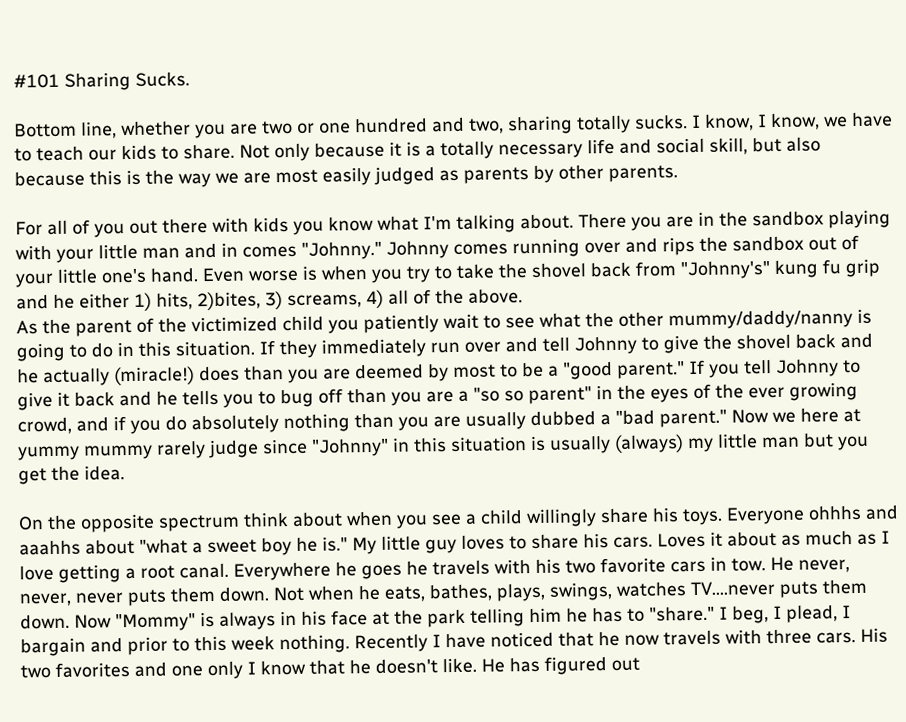#101 Sharing Sucks.

Bottom line, whether you are two or one hundred and two, sharing totally sucks. I know, I know, we have to teach our kids to share. Not only because it is a totally necessary life and social skill, but also because this is the way we are most easily judged as parents by other parents.

For all of you out there with kids you know what I'm talking about. There you are in the sandbox playing with your little man and in comes "Johnny." Johnny comes running over and rips the sandbox out of your little one's hand. Even worse is when you try to take the shovel back from "Johnny's" kung fu grip and he either 1) hits, 2)bites, 3) screams, 4) all of the above.
As the parent of the victimized child you patiently wait to see what the other mummy/daddy/nanny is going to do in this situation. If they immediately run over and tell Johnny to give the shovel back and he actually (miracle!) does than you are deemed by most to be a "good parent." If you tell Johnny to give it back and he tells you to bug off than you are a "so so parent" in the eyes of the ever growing crowd, and if you do absolutely nothing than you are usually dubbed a "bad parent." Now we here at yummy mummy rarely judge since "Johnny" in this situation is usually (always) my little man but you get the idea.

On the opposite spectrum think about when you see a child willingly share his toys. Everyone ohhhs and aaahhs about "what a sweet boy he is." My little guy loves to share his cars. Loves it about as much as I love getting a root canal. Everywhere he goes he travels with his two favorite cars in tow. He never, never, never puts them down. Not when he eats, bathes, plays, swings, watches TV....never puts them down. Now "Mommy" is always in his face at the park telling him he has to "share." I beg, I plead, I bargain and prior to this week nothing. Recently I have noticed that he now travels with three cars. His two favorites and one only I know that he doesn't like. He has figured out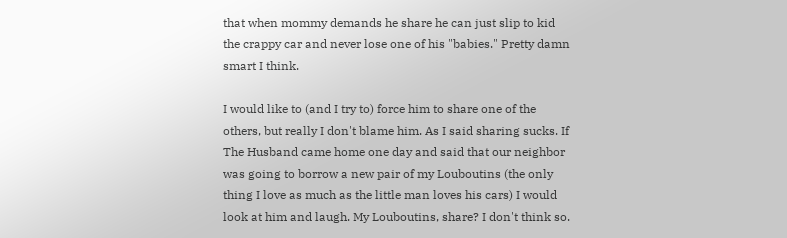that when mommy demands he share he can just slip to kid the crappy car and never lose one of his "babies." Pretty damn smart I think.

I would like to (and I try to) force him to share one of the others, but really I don't blame him. As I said sharing sucks. If The Husband came home one day and said that our neighbor was going to borrow a new pair of my Louboutins (the only thing I love as much as the little man loves his cars) I would look at him and laugh. My Louboutins, share? I don't think so.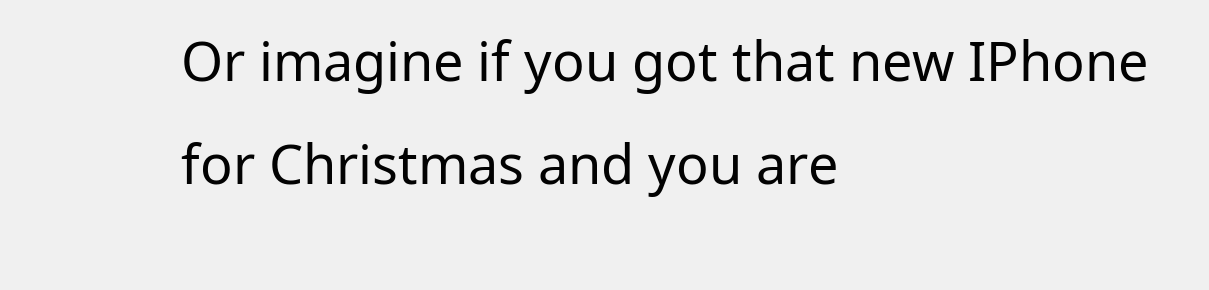Or imagine if you got that new IPhone for Christmas and you are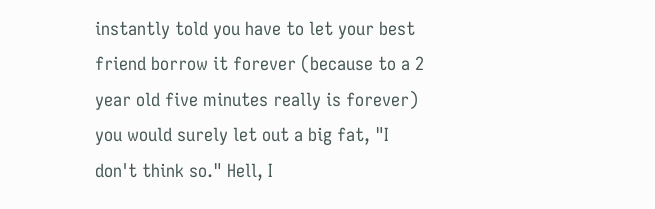instantly told you have to let your best friend borrow it forever (because to a 2 year old five minutes really is forever) you would surely let out a big fat, "I don't think so." Hell, I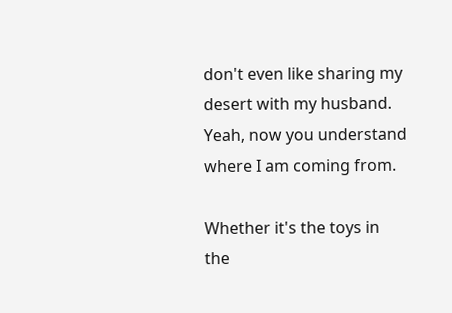don't even like sharing my desert with my husband. Yeah, now you understand where I am coming from.

Whether it's the toys in the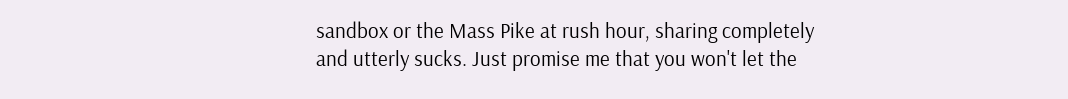sandbox or the Mass Pike at rush hour, sharing completely and utterly sucks. Just promise me that you won't let the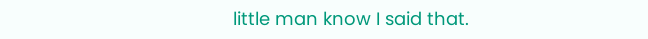little man know I said that.